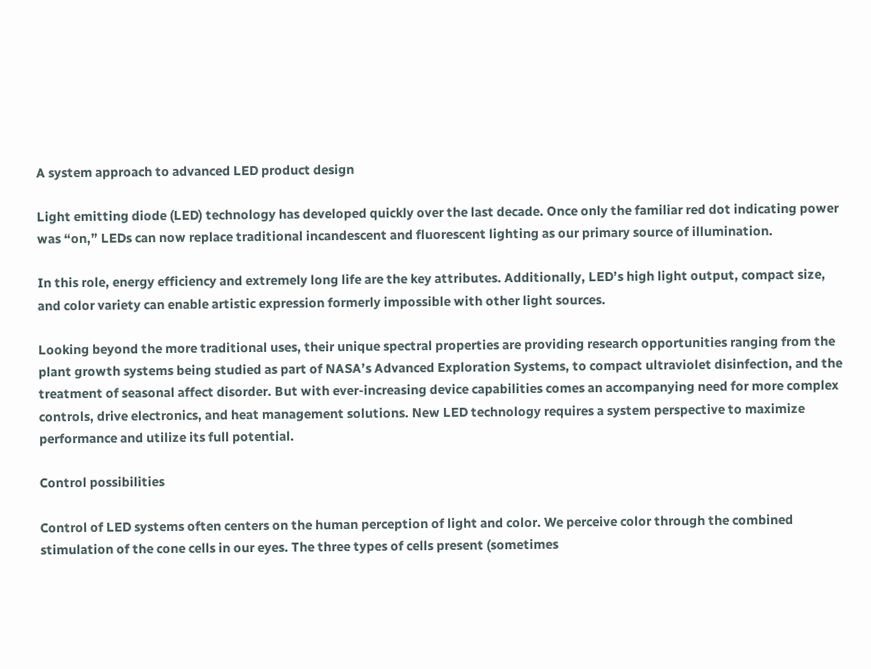A system approach to advanced LED product design

Light emitting diode (LED) technology has developed quickly over the last decade. Once only the familiar red dot indicating power was “on,” LEDs can now replace traditional incandescent and fluorescent lighting as our primary source of illumination.

In this role, energy efficiency and extremely long life are the key attributes. Additionally, LED’s high light output, compact size, and color variety can enable artistic expression formerly impossible with other light sources.

Looking beyond the more traditional uses, their unique spectral properties are providing research opportunities ranging from the plant growth systems being studied as part of NASA’s Advanced Exploration Systems, to compact ultraviolet disinfection, and the treatment of seasonal affect disorder. But with ever-increasing device capabilities comes an accompanying need for more complex controls, drive electronics, and heat management solutions. New LED technology requires a system perspective to maximize performance and utilize its full potential.

Control possibilities

Control of LED systems often centers on the human perception of light and color. We perceive color through the combined stimulation of the cone cells in our eyes. The three types of cells present (sometimes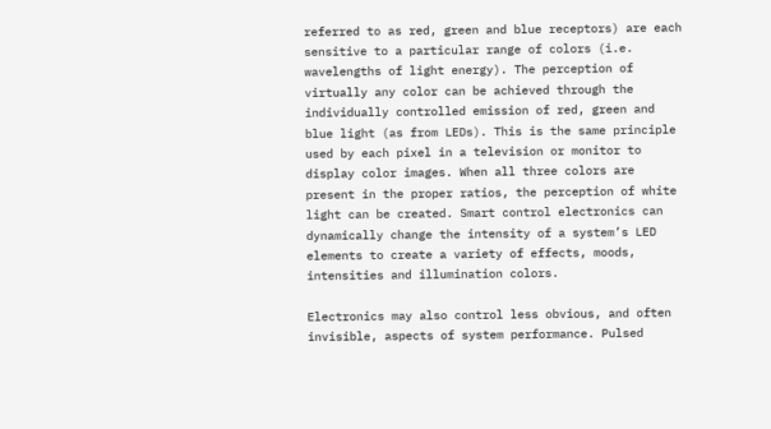referred to as red, green and blue receptors) are each sensitive to a particular range of colors (i.e. wavelengths of light energy). The perception of virtually any color can be achieved through the individually controlled emission of red, green and blue light (as from LEDs). This is the same principle used by each pixel in a television or monitor to display color images. When all three colors are present in the proper ratios, the perception of white light can be created. Smart control electronics can dynamically change the intensity of a system’s LED elements to create a variety of effects, moods, intensities and illumination colors.

Electronics may also control less obvious, and often invisible, aspects of system performance. Pulsed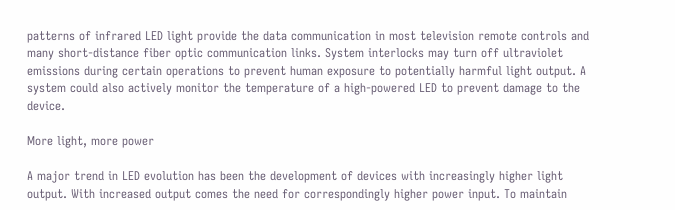patterns of infrared LED light provide the data communication in most television remote controls and many short-distance fiber optic communication links. System interlocks may turn off ultraviolet emissions during certain operations to prevent human exposure to potentially harmful light output. A system could also actively monitor the temperature of a high-powered LED to prevent damage to the device.

More light, more power

A major trend in LED evolution has been the development of devices with increasingly higher light output. With increased output comes the need for correspondingly higher power input. To maintain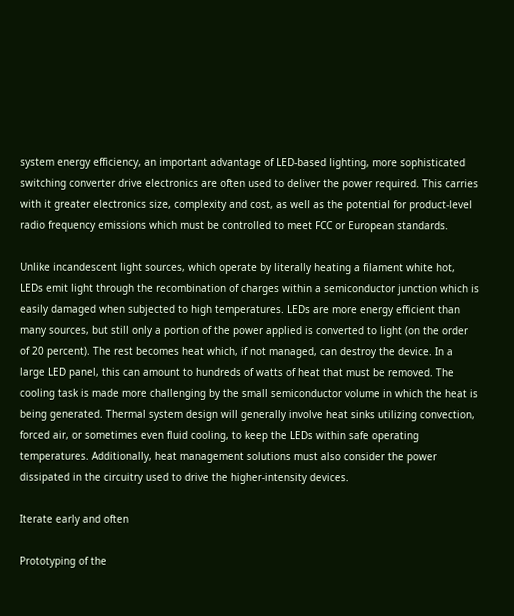system energy efficiency, an important advantage of LED-based lighting, more sophisticated switching converter drive electronics are often used to deliver the power required. This carries with it greater electronics size, complexity and cost, as well as the potential for product-level radio frequency emissions which must be controlled to meet FCC or European standards.

Unlike incandescent light sources, which operate by literally heating a filament white hot, LEDs emit light through the recombination of charges within a semiconductor junction which is easily damaged when subjected to high temperatures. LEDs are more energy efficient than many sources, but still only a portion of the power applied is converted to light (on the order of 20 percent). The rest becomes heat which, if not managed, can destroy the device. In a large LED panel, this can amount to hundreds of watts of heat that must be removed. The cooling task is made more challenging by the small semiconductor volume in which the heat is being generated. Thermal system design will generally involve heat sinks utilizing convection, forced air, or sometimes even fluid cooling, to keep the LEDs within safe operating temperatures. Additionally, heat management solutions must also consider the power dissipated in the circuitry used to drive the higher-intensity devices.

Iterate early and often

Prototyping of the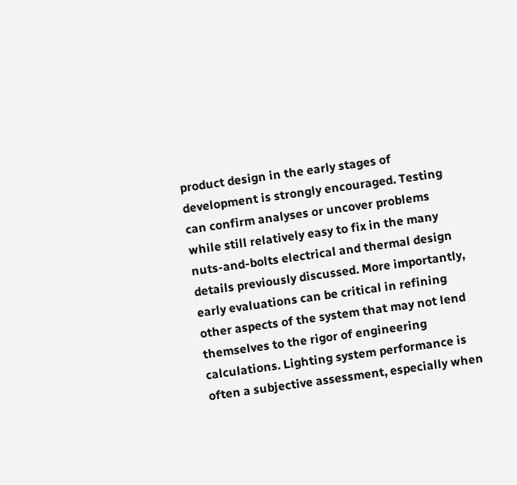product design in the early stages of development is strongly encouraged. Testing can confirm analyses or uncover problems while still relatively easy to fix in the many nuts-and-bolts electrical and thermal design details previously discussed. More importantly, early evaluations can be critical in refining other aspects of the system that may not lend themselves to the rigor of engineering calculations. Lighting system performance is often a subjective assessment, especially when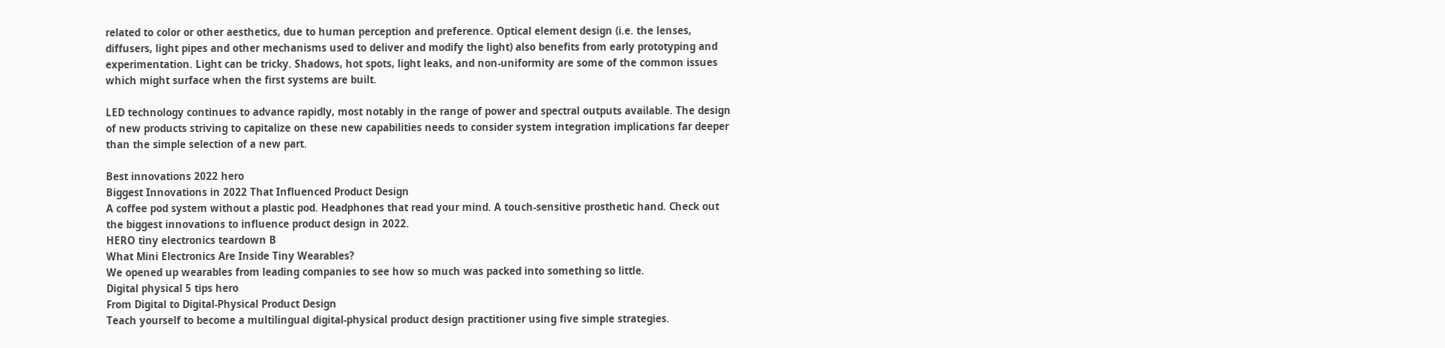related to color or other aesthetics, due to human perception and preference. Optical element design (i.e. the lenses, diffusers, light pipes and other mechanisms used to deliver and modify the light) also benefits from early prototyping and experimentation. Light can be tricky. Shadows, hot spots, light leaks, and non-uniformity are some of the common issues which might surface when the first systems are built.

LED technology continues to advance rapidly, most notably in the range of power and spectral outputs available. The design of new products striving to capitalize on these new capabilities needs to consider system integration implications far deeper than the simple selection of a new part.

Best innovations 2022 hero
Biggest Innovations in 2022 That Influenced Product Design
A coffee pod system without a plastic pod. Headphones that read your mind. A touch-sensitive prosthetic hand. Check out the biggest innovations to influence product design in 2022.
HERO tiny electronics teardown B
What Mini Electronics Are Inside Tiny Wearables?
We opened up wearables from leading companies to see how so much was packed into something so little.
Digital physical 5 tips hero
From Digital to Digital-Physical Product Design
Teach yourself to become a multilingual digital-physical product design practitioner using five simple strategies.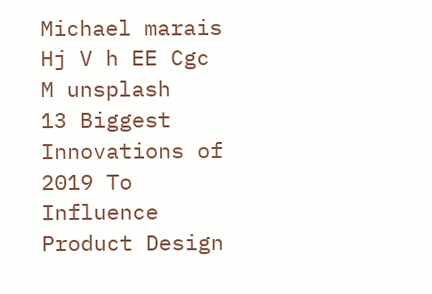Michael marais Hj V h EE Cgc M unsplash
13 Biggest Innovations of 2019 To Influence Product Design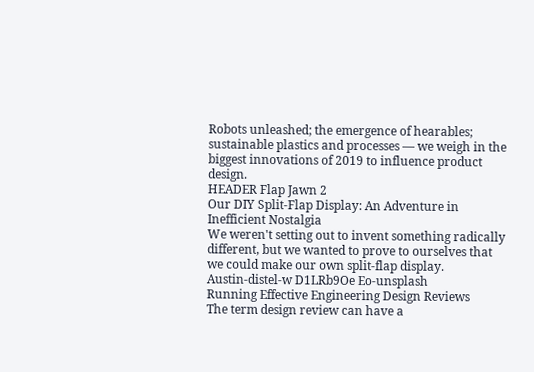Robots unleashed; the emergence of hearables; sustainable plastics and processes — we weigh in the biggest innovations of 2019 to influence product design.
HEADER Flap Jawn 2
Our DIY Split-Flap Display: An Adventure in Inefficient Nostalgia
We weren't setting out to invent something radically different, but we wanted to prove to ourselves that we could make our own split-flap display.
Austin-distel-w D1LRb9Oe Eo-unsplash
Running Effective Engineering Design Reviews
The term design review can have a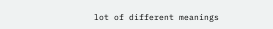lot of different meanings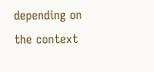depending on the context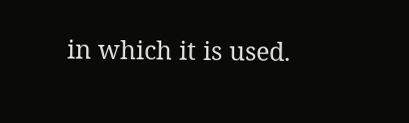in which it is used.